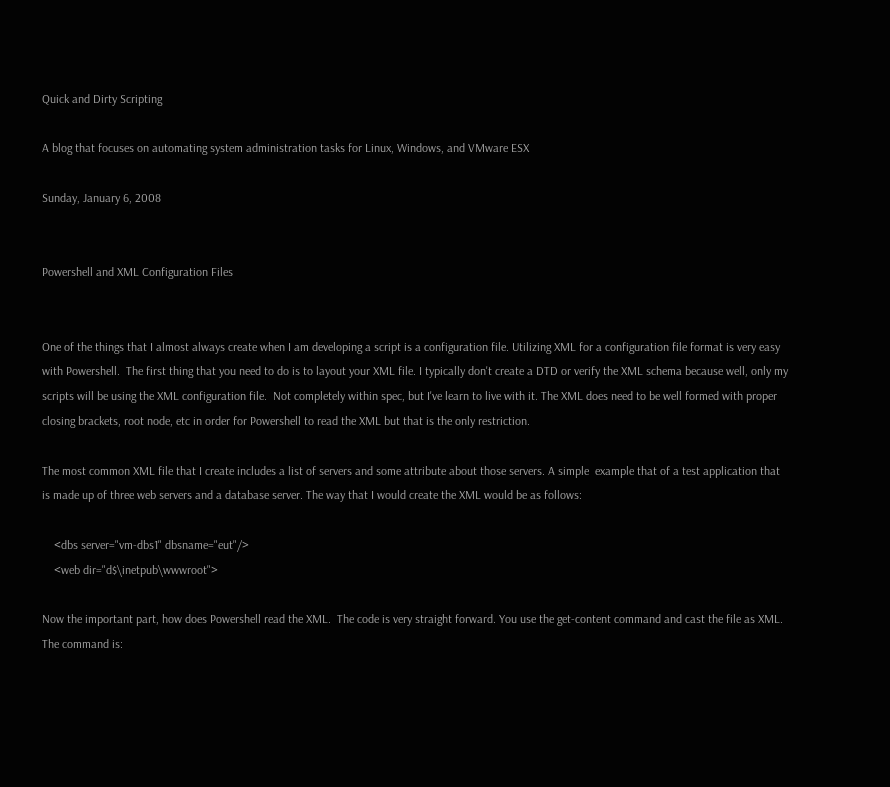Quick and Dirty Scripting

A blog that focuses on automating system administration tasks for Linux, Windows, and VMware ESX

Sunday, January 6, 2008


Powershell and XML Configuration Files


One of the things that I almost always create when I am developing a script is a configuration file. Utilizing XML for a configuration file format is very easy with Powershell.  The first thing that you need to do is to layout your XML file. I typically don't create a DTD or verify the XML schema because well, only my scripts will be using the XML configuration file.  Not completely within spec, but I've learn to live with it. The XML does need to be well formed with proper closing brackets, root node, etc in order for Powershell to read the XML but that is the only restriction.

The most common XML file that I create includes a list of servers and some attribute about those servers. A simple  example that of a test application that is made up of three web servers and a database server. The way that I would create the XML would be as follows:

    <dbs server="vm-dbs1" dbsname="eut"/>
    <web dir="d$\inetpub\wwwroot">

Now the important part, how does Powershell read the XML.  The code is very straight forward. You use the get-content command and cast the file as XML.  The command is: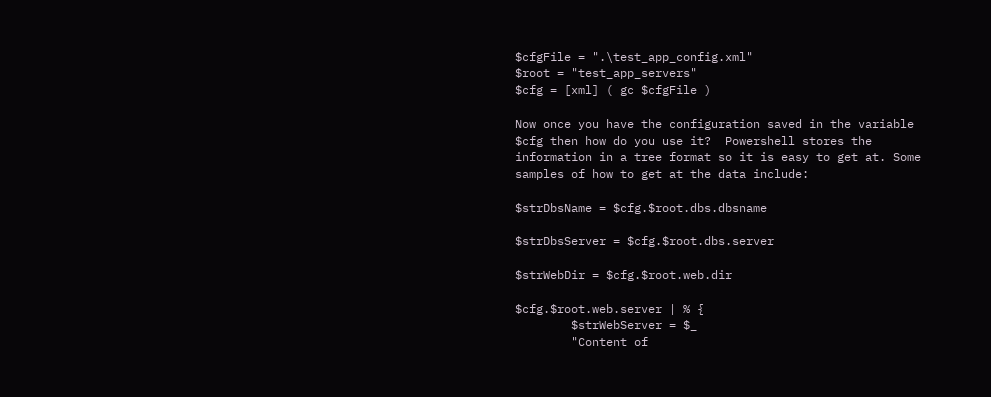$cfgFile = ".\test_app_config.xml"
$root = "test_app_servers"
$cfg = [xml] ( gc $cfgFile )

Now once you have the configuration saved in the variable $cfg then how do you use it?  Powershell stores the information in a tree format so it is easy to get at. Some samples of how to get at the data include:

$strDbsName = $cfg.$root.dbs.dbsname

$strDbsServer = $cfg.$root.dbs.server

$strWebDir = $cfg.$root.web.dir

$cfg.$root.web.server | % {
        $strWebServer = $_
        "Content of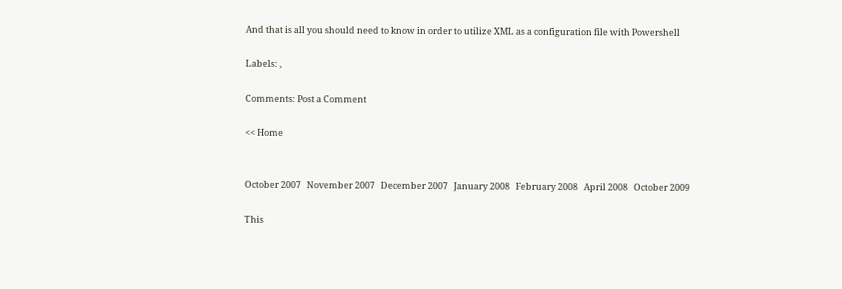And that is all you should need to know in order to utilize XML as a configuration file with Powershell

Labels: ,

Comments: Post a Comment

<< Home


October 2007   November 2007   December 2007   January 2008   February 2008   April 2008   October 2009

This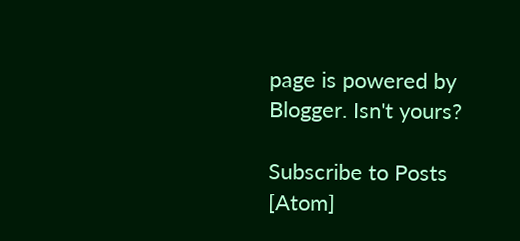page is powered by Blogger. Isn't yours?

Subscribe to Posts [Atom]